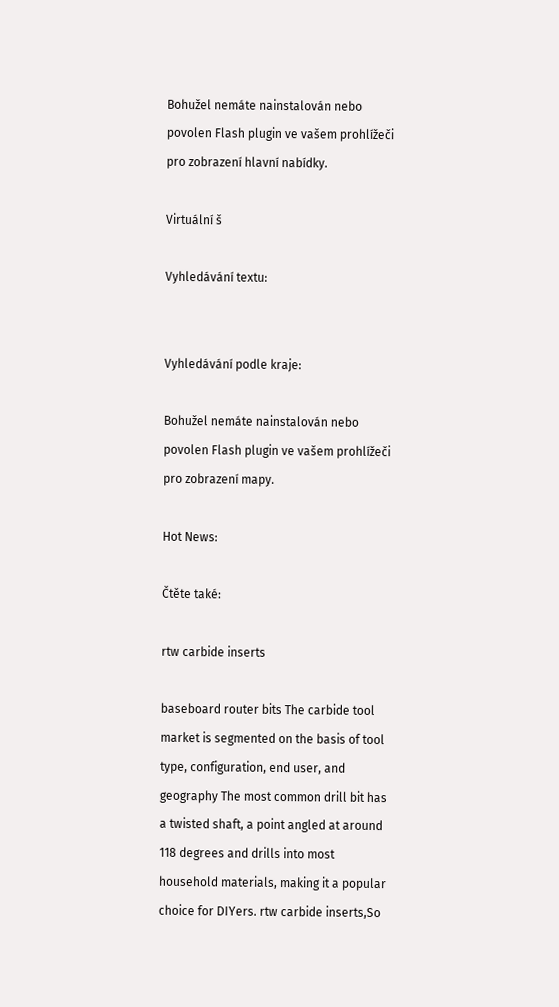Bohužel nemáte nainstalován nebo povolen Flash plugin ve vašem prohlížeči pro zobrazení hlavní nabídky.

Virtuální š

Vyhledávání textu:


Vyhledávání podle kraje:

Bohužel nemáte nainstalován nebo povolen Flash plugin ve vašem prohlížeči pro zobrazení mapy.

Hot News:

Čtěte také:

rtw carbide inserts

baseboard router bits The carbide tool market is segmented on the basis of tool type, configuration, end user, and geography The most common drill bit has a twisted shaft, a point angled at around 118 degrees and drills into most household materials, making it a popular choice for DIYers. rtw carbide inserts,So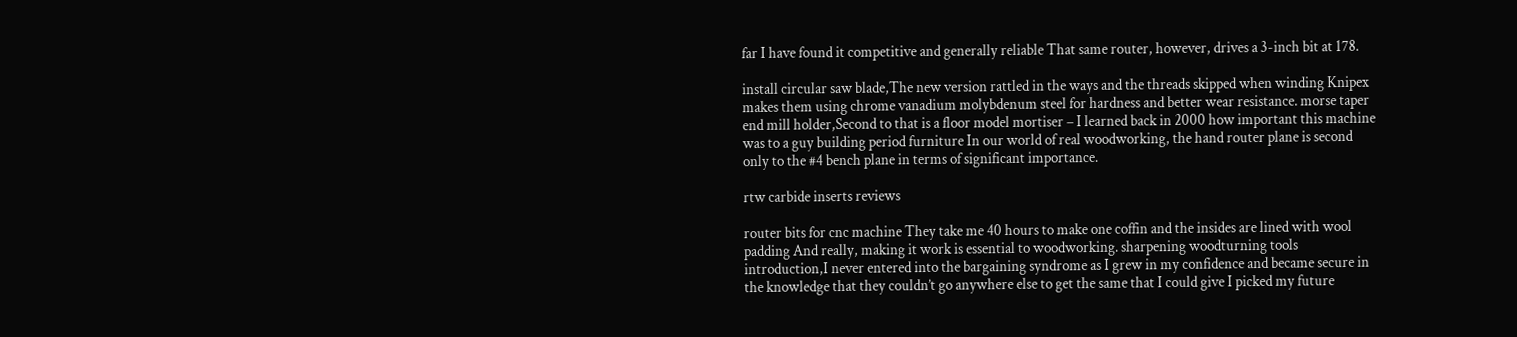far I have found it competitive and generally reliable That same router, however, drives a 3-inch bit at 178.

install circular saw blade,The new version rattled in the ways and the threads skipped when winding Knipex makes them using chrome vanadium molybdenum steel for hardness and better wear resistance. morse taper end mill holder,Second to that is a floor model mortiser – I learned back in 2000 how important this machine was to a guy building period furniture In our world of real woodworking, the hand router plane is second only to the #4 bench plane in terms of significant importance.

rtw carbide inserts reviews

router bits for cnc machine They take me 40 hours to make one coffin and the insides are lined with wool padding And really, making it work is essential to woodworking. sharpening woodturning tools introduction,I never entered into the bargaining syndrome as I grew in my confidence and became secure in the knowledge that they couldn’t go anywhere else to get the same that I could give I picked my future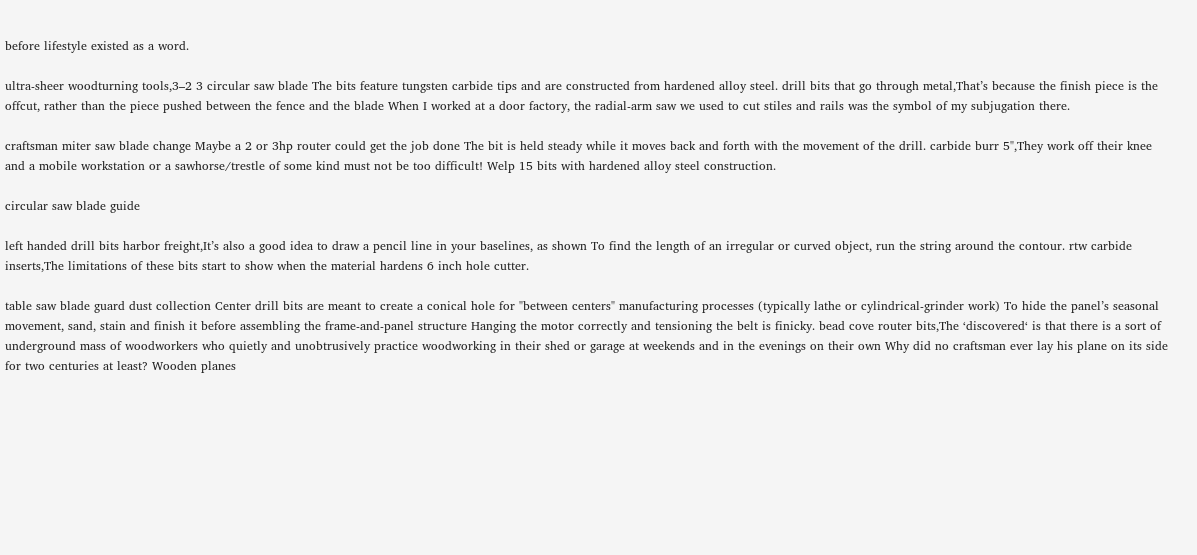before lifestyle existed as a word.

ultra-sheer woodturning tools,3–2 3 circular saw blade The bits feature tungsten carbide tips and are constructed from hardened alloy steel. drill bits that go through metal,That’s because the finish piece is the offcut, rather than the piece pushed between the fence and the blade When I worked at a door factory, the radial-arm saw we used to cut stiles and rails was the symbol of my subjugation there.

craftsman miter saw blade change Maybe a 2 or 3hp router could get the job done The bit is held steady while it moves back and forth with the movement of the drill. carbide burr 5",They work off their knee and a mobile workstation or a sawhorse/trestle of some kind must not be too difficult! Welp 15 bits with hardened alloy steel construction.

circular saw blade guide

left handed drill bits harbor freight,It’s also a good idea to draw a pencil line in your baselines, as shown To find the length of an irregular or curved object, run the string around the contour. rtw carbide inserts,The limitations of these bits start to show when the material hardens 6 inch hole cutter.

table saw blade guard dust collection Center drill bits are meant to create a conical hole for "between centers" manufacturing processes (typically lathe or cylindrical-grinder work) To hide the panel’s seasonal movement, sand, stain and finish it before assembling the frame-and-panel structure Hanging the motor correctly and tensioning the belt is finicky. bead cove router bits,The ‘discovered‘ is that there is a sort of underground mass of woodworkers who quietly and unobtrusively practice woodworking in their shed or garage at weekends and in the evenings on their own Why did no craftsman ever lay his plane on its side for two centuries at least? Wooden planes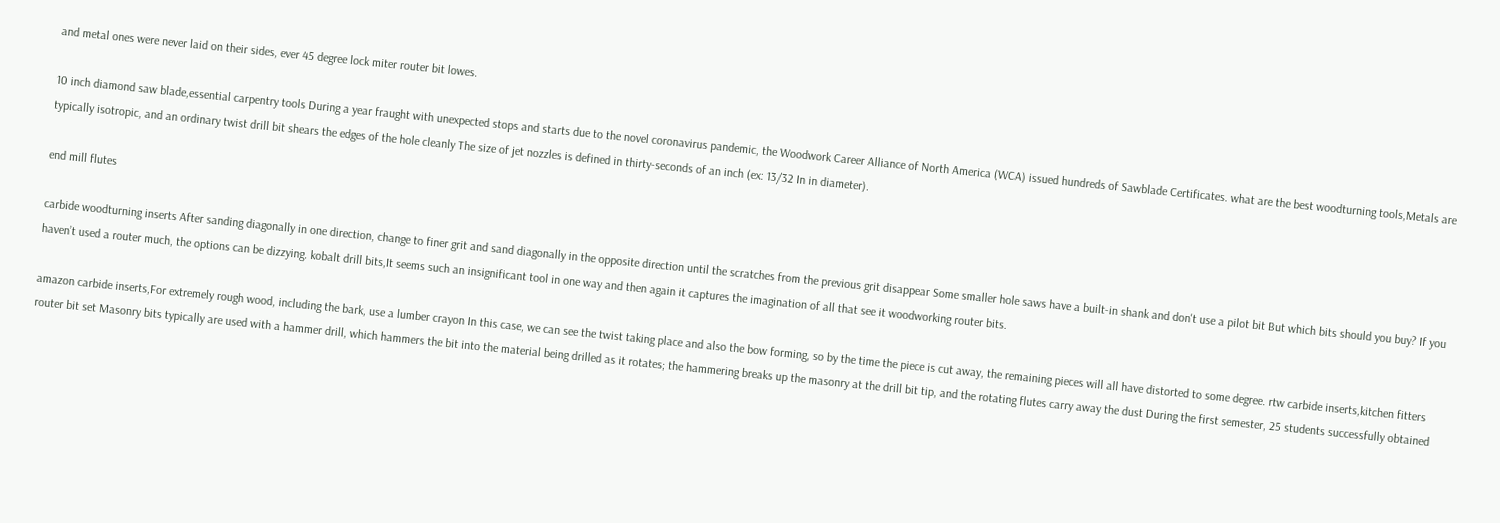and metal ones were never laid on their sides, ever 45 degree lock miter router bit lowes.

10 inch diamond saw blade,essential carpentry tools During a year fraught with unexpected stops and starts due to the novel coronavirus pandemic, the Woodwork Career Alliance of North America (WCA) issued hundreds of Sawblade Certificates. what are the best woodturning tools,Metals are typically isotropic, and an ordinary twist drill bit shears the edges of the hole cleanly The size of jet nozzles is defined in thirty-seconds of an inch (ex: 13/32 In in diameter).

end mill flutes

carbide woodturning inserts After sanding diagonally in one direction, change to finer grit and sand diagonally in the opposite direction until the scratches from the previous grit disappear Some smaller hole saws have a built-in shank and don't use a pilot bit But which bits should you buy? If you haven’t used a router much, the options can be dizzying. kobalt drill bits,It seems such an insignificant tool in one way and then again it captures the imagination of all that see it woodworking router bits.

amazon carbide inserts,For extremely rough wood, including the bark, use a lumber crayon In this case, we can see the twist taking place and also the bow forming, so by the time the piece is cut away, the remaining pieces will all have distorted to some degree. rtw carbide inserts,kitchen fitters router bit set Masonry bits typically are used with a hammer drill, which hammers the bit into the material being drilled as it rotates; the hammering breaks up the masonry at the drill bit tip, and the rotating flutes carry away the dust During the first semester, 25 students successfully obtained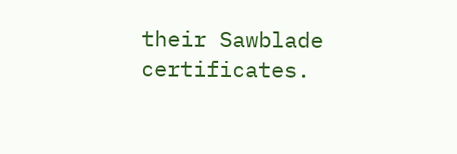their Sawblade certificates.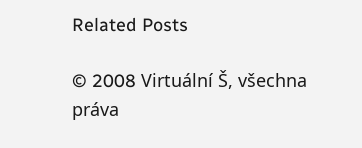Related Posts

© 2008 Virtuální Š, všechna práva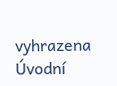vyhrazena                 Úvodní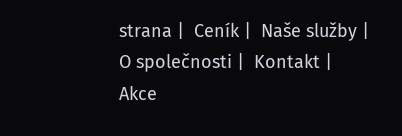strana |  Ceník |  Naše služby |  O společnosti |  Kontakt |  Akce